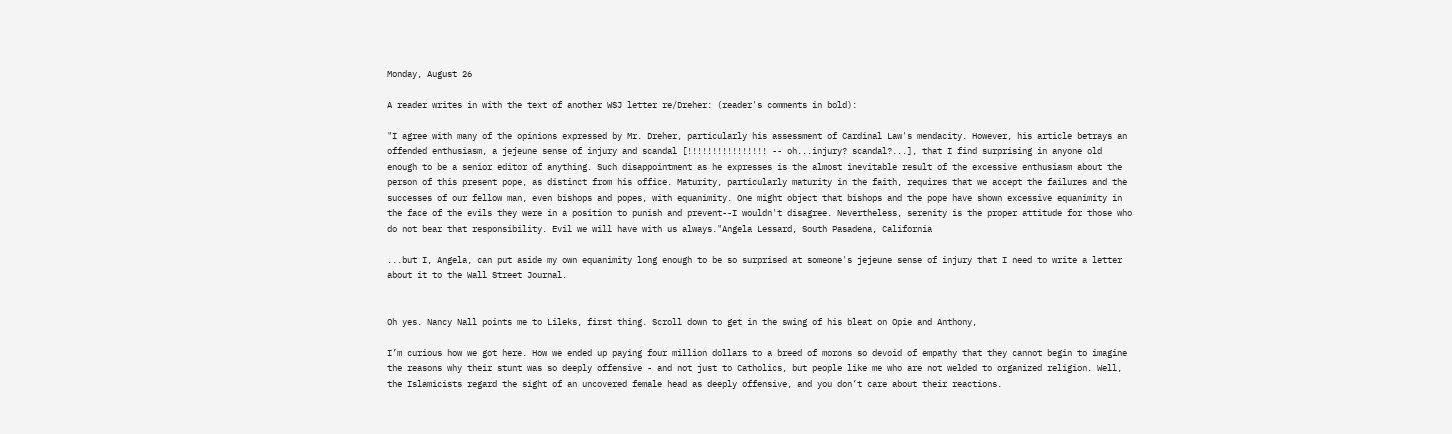Monday, August 26

A reader writes in with the text of another WSJ letter re/Dreher: (reader's comments in bold):

"I agree with many of the opinions expressed by Mr. Dreher, particularly his assessment of Cardinal Law's mendacity. However, his article betrays an offended enthusiasm, a jejeune sense of injury and scandal [!!!!!!!!!!!!!!!! -- oh...injury? scandal?...], that I find surprising in anyone old enough to be a senior editor of anything. Such disappointment as he expresses is the almost inevitable result of the excessive enthusiasm about the person of this present pope, as distinct from his office. Maturity, particularly maturity in the faith, requires that we accept the failures and the successes of our fellow man, even bishops and popes, with equanimity. One might object that bishops and the pope have shown excessive equanimity in the face of the evils they were in a position to punish and prevent--I wouldn't disagree. Nevertheless, serenity is the proper attitude for those who do not bear that responsibility. Evil we will have with us always."Angela Lessard, South Pasadena, California

...but I, Angela, can put aside my own equanimity long enough to be so surprised at someone's jejeune sense of injury that I need to write a letter about it to the Wall Street Journal.


Oh yes. Nancy Nall points me to Lileks, first thing. Scroll down to get in the swing of his bleat on Opie and Anthony,

I’m curious how we got here. How we ended up paying four million dollars to a breed of morons so devoid of empathy that they cannot begin to imagine the reasons why their stunt was so deeply offensive - and not just to Catholics, but people like me who are not welded to organized religion. Well, the Islamicists regard the sight of an uncovered female head as deeply offensive, and you don’t care about their reactions.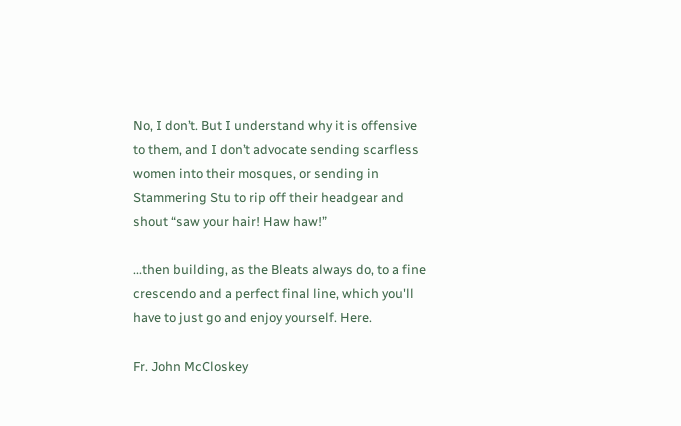No, I don’t. But I understand why it is offensive to them, and I don’t advocate sending scarfless women into their mosques, or sending in Stammering Stu to rip off their headgear and shout “saw your hair! Haw haw!”

...then building, as the Bleats always do, to a fine crescendo and a perfect final line, which you'll have to just go and enjoy yourself. Here.

Fr. John McCloskey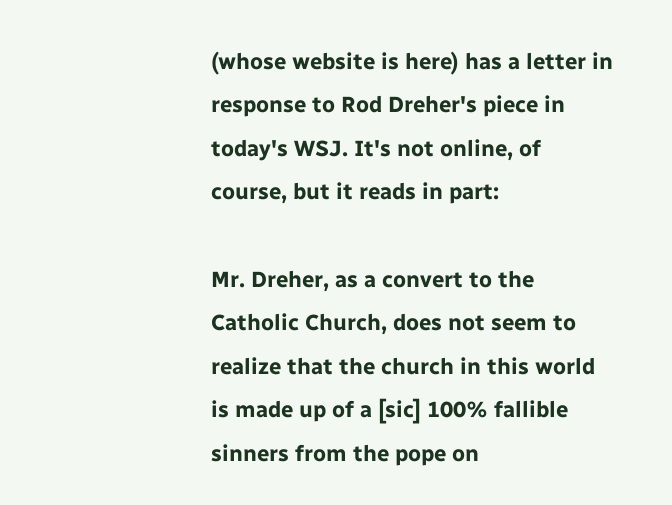(whose website is here) has a letter in response to Rod Dreher's piece in today's WSJ. It's not online, of course, but it reads in part:

Mr. Dreher, as a convert to the Catholic Church, does not seem to realize that the church in this world is made up of a [sic] 100% fallible sinners from the pope on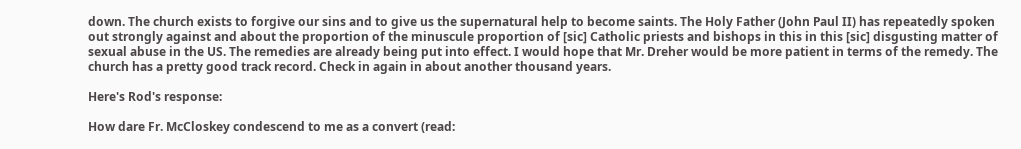down. The church exists to forgive our sins and to give us the supernatural help to become saints. The Holy Father (John Paul II) has repeatedly spoken out strongly against and about the proportion of the minuscule proportion of [sic] Catholic priests and bishops in this in this [sic] disgusting matter of sexual abuse in the US. The remedies are already being put into effect. I would hope that Mr. Dreher would be more patient in terms of the remedy. The church has a pretty good track record. Check in again in about another thousand years.

Here's Rod's response:

How dare Fr. McCloskey condescend to me as a convert (read: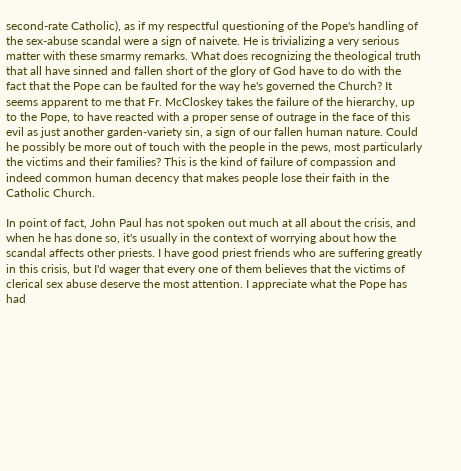second-rate Catholic), as if my respectful questioning of the Pope's handling of the sex-abuse scandal were a sign of naivete. He is trivializing a very serious matter with these smarmy remarks. What does recognizing the theological truth that all have sinned and fallen short of the glory of God have to do with the fact that the Pope can be faulted for the way he's governed the Church? It seems apparent to me that Fr. McCloskey takes the failure of the hierarchy, up to the Pope, to have reacted with a proper sense of outrage in the face of this evil as just another garden-variety sin, a sign of our fallen human nature. Could he possibly be more out of touch with the people in the pews, most particularly the victims and their families? This is the kind of failure of compassion and indeed common human decency that makes people lose their faith in the Catholic Church.

In point of fact, John Paul has not spoken out much at all about the crisis, and when he has done so, it's usually in the context of worrying about how the scandal affects other priests. I have good priest friends who are suffering greatly in this crisis, but I'd wager that every one of them believes that the victims of clerical sex abuse deserve the most attention. I appreciate what the Pope has had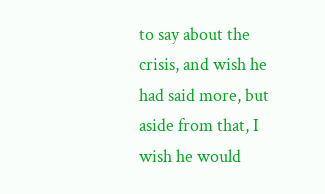to say about the crisis, and wish he had said more, but aside from that, I wish he would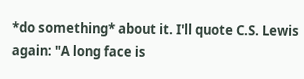*do something* about it. I'll quote C.S. Lewis again: "A long face is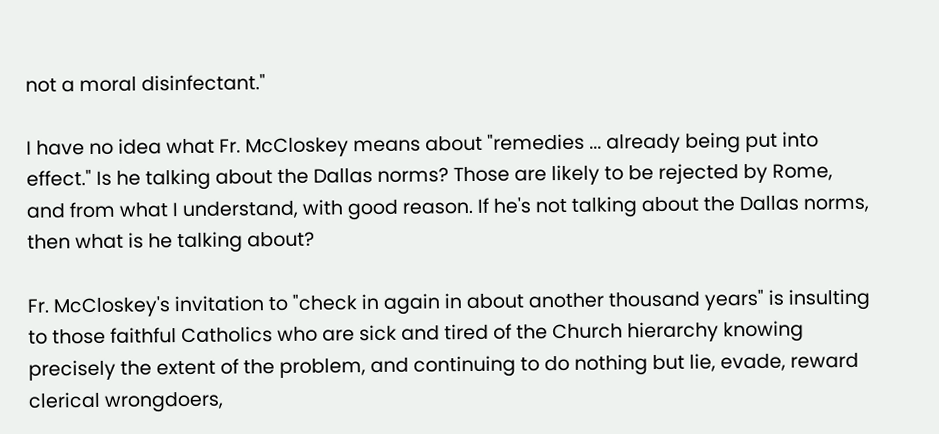not a moral disinfectant."

I have no idea what Fr. McCloskey means about "remedies ... already being put into effect." Is he talking about the Dallas norms? Those are likely to be rejected by Rome, and from what I understand, with good reason. If he's not talking about the Dallas norms, then what is he talking about?

Fr. McCloskey's invitation to "check in again in about another thousand years" is insulting to those faithful Catholics who are sick and tired of the Church hierarchy knowing precisely the extent of the problem, and continuing to do nothing but lie, evade, reward clerical wrongdoers,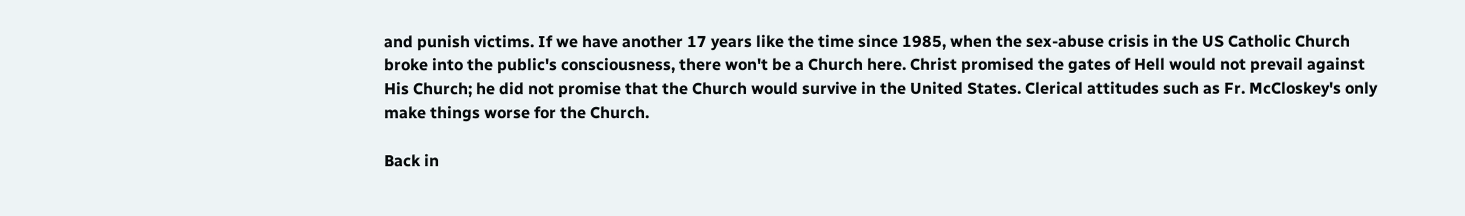and punish victims. If we have another 17 years like the time since 1985, when the sex-abuse crisis in the US Catholic Church broke into the public's consciousness, there won't be a Church here. Christ promised the gates of Hell would not prevail against His Church; he did not promise that the Church would survive in the United States. Clerical attitudes such as Fr. McCloskey's only make things worse for the Church.

Back in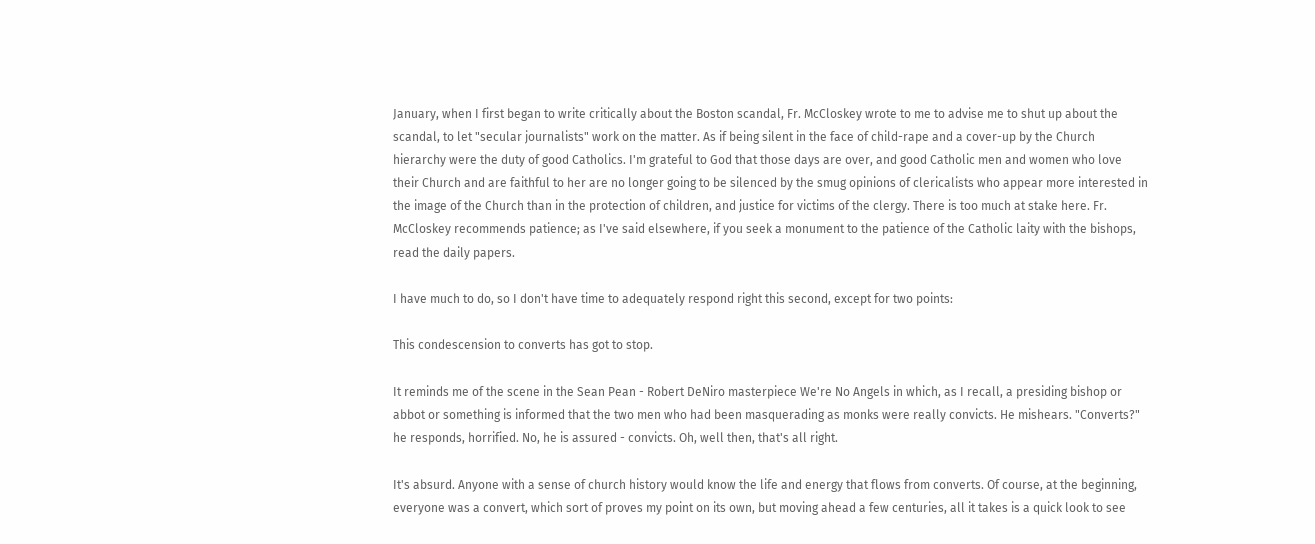January, when I first began to write critically about the Boston scandal, Fr. McCloskey wrote to me to advise me to shut up about the scandal, to let "secular journalists" work on the matter. As if being silent in the face of child-rape and a cover-up by the Church hierarchy were the duty of good Catholics. I'm grateful to God that those days are over, and good Catholic men and women who love their Church and are faithful to her are no longer going to be silenced by the smug opinions of clericalists who appear more interested in the image of the Church than in the protection of children, and justice for victims of the clergy. There is too much at stake here. Fr. McCloskey recommends patience; as I've said elsewhere, if you seek a monument to the patience of the Catholic laity with the bishops, read the daily papers.

I have much to do, so I don't have time to adequately respond right this second, except for two points:

This condescension to converts has got to stop.

It reminds me of the scene in the Sean Pean - Robert DeNiro masterpiece We're No Angels in which, as I recall, a presiding bishop or abbot or something is informed that the two men who had been masquerading as monks were really convicts. He mishears. "Converts?" he responds, horrified. No, he is assured - convicts. Oh, well then, that's all right.

It's absurd. Anyone with a sense of church history would know the life and energy that flows from converts. Of course, at the beginning, everyone was a convert, which sort of proves my point on its own, but moving ahead a few centuries, all it takes is a quick look to see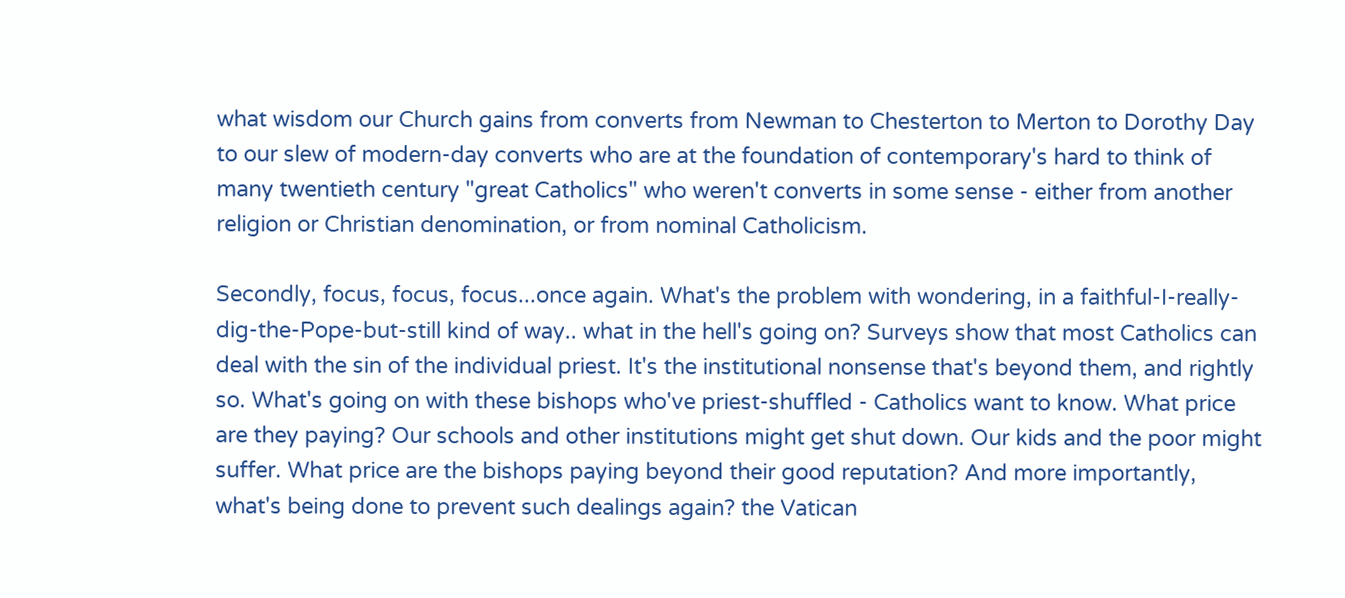what wisdom our Church gains from converts from Newman to Chesterton to Merton to Dorothy Day to our slew of modern-day converts who are at the foundation of contemporary's hard to think of many twentieth century "great Catholics" who weren't converts in some sense - either from another religion or Christian denomination, or from nominal Catholicism.

Secondly, focus, focus, focus...once again. What's the problem with wondering, in a faithful-I-really-dig-the-Pope-but-still kind of way.. what in the hell's going on? Surveys show that most Catholics can deal with the sin of the individual priest. It's the institutional nonsense that's beyond them, and rightly so. What's going on with these bishops who've priest-shuffled - Catholics want to know. What price are they paying? Our schools and other institutions might get shut down. Our kids and the poor might suffer. What price are the bishops paying beyond their good reputation? And more importantly, what's being done to prevent such dealings again? the Vatican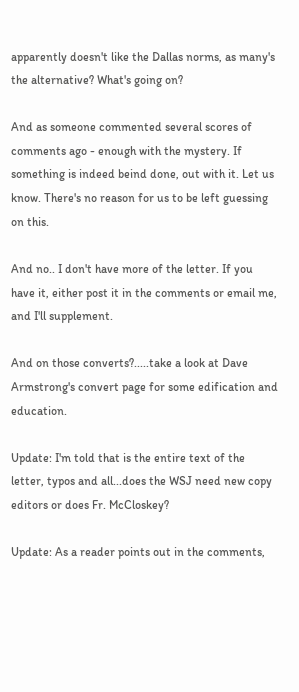apparently doesn't like the Dallas norms, as many's the alternative? What's going on?

And as someone commented several scores of comments ago - enough with the mystery. If something is indeed beind done, out with it. Let us know. There's no reason for us to be left guessing on this.

And no.. I don't have more of the letter. If you have it, either post it in the comments or email me, and I'll supplement.

And on those converts?.....take a look at Dave Armstrong's convert page for some edification and education.

Update: I'm told that is the entire text of the letter, typos and all...does the WSJ need new copy editors or does Fr. McCloskey?

Update: As a reader points out in the comments,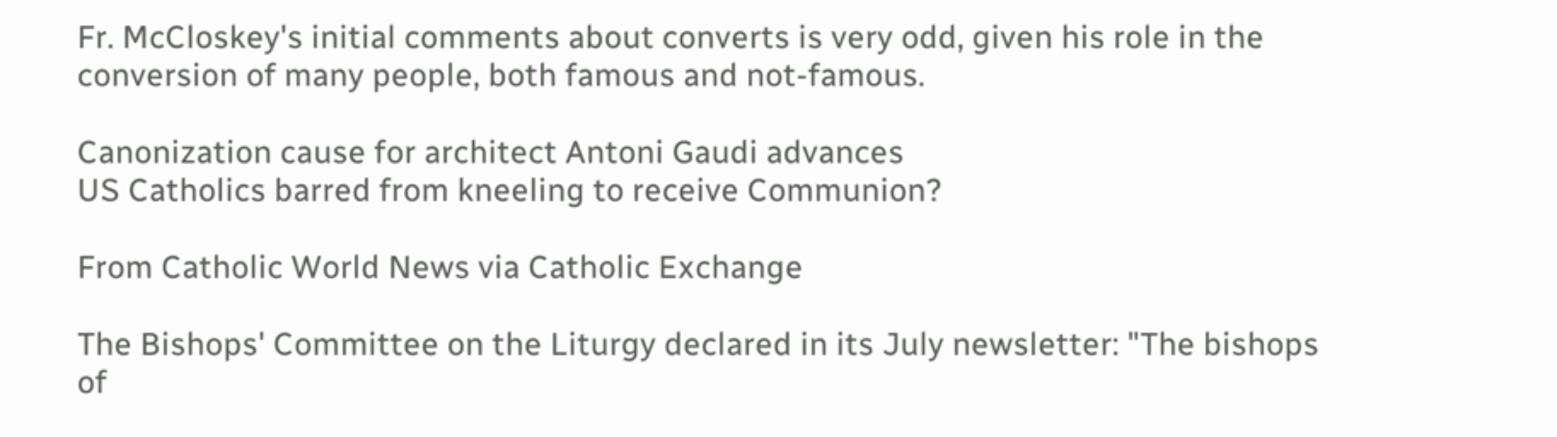Fr. McCloskey's initial comments about converts is very odd, given his role in the conversion of many people, both famous and not-famous.

Canonization cause for architect Antoni Gaudi advances
US Catholics barred from kneeling to receive Communion?

From Catholic World News via Catholic Exchange

The Bishops' Committee on the Liturgy declared in its July newsletter: "The bishops of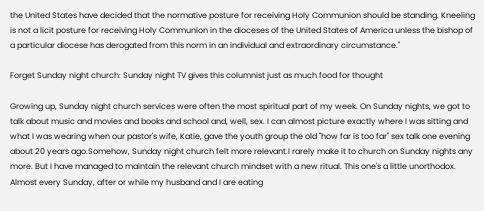the United States have decided that the normative posture for receiving Holy Communion should be standing. Kneeling is not a licit posture for receiving Holy Communion in the dioceses of the United States of America unless the bishop of a particular diocese has derogated from this norm in an individual and extraordinary circumstance."

Forget Sunday night church: Sunday night TV gives this columnist just as much food for thought

Growing up, Sunday night church services were often the most spiritual part of my week. On Sunday nights, we got to talk about music and movies and books and school and, well, sex. I can almost picture exactly where I was sitting and what I was wearing when our pastor's wife, Katie, gave the youth group the old "how far is too far" sex talk one evening about 20 years ago.Somehow, Sunday night church felt more relevant.I rarely make it to church on Sunday nights any more. But I have managed to maintain the relevant church mindset with a new ritual. This one's a little unorthodox. Almost every Sunday, after or while my husband and I are eating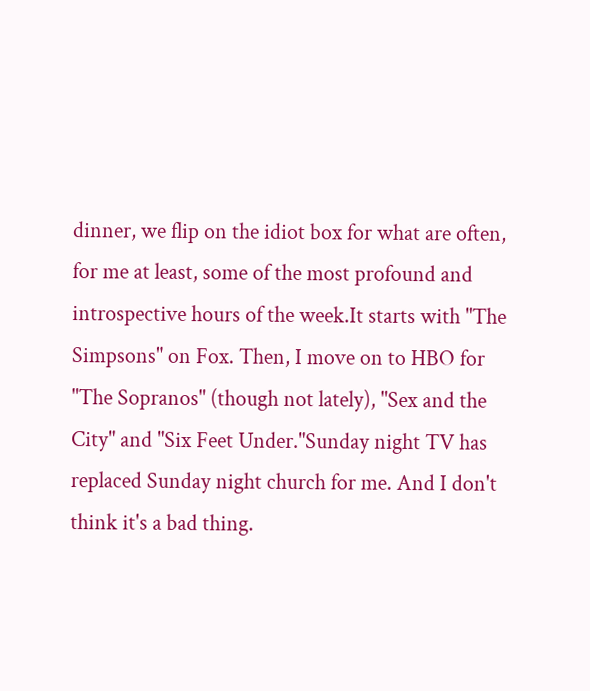dinner, we flip on the idiot box for what are often, for me at least, some of the most profound and introspective hours of the week.It starts with "The Simpsons" on Fox. Then, I move on to HBO for "The Sopranos" (though not lately), "Sex and the City" and "Six Feet Under."Sunday night TV has replaced Sunday night church for me. And I don't think it's a bad thing.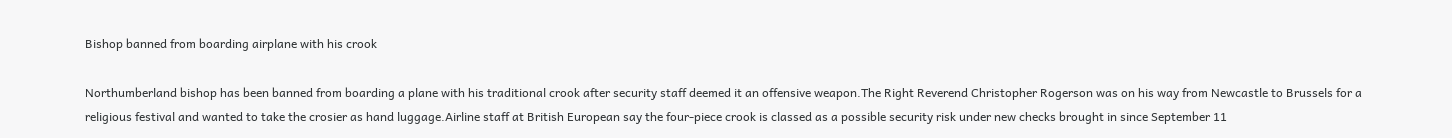Bishop banned from boarding airplane with his crook

Northumberland bishop has been banned from boarding a plane with his traditional crook after security staff deemed it an offensive weapon.The Right Reverend Christopher Rogerson was on his way from Newcastle to Brussels for a religious festival and wanted to take the crosier as hand luggage.Airline staff at British European say the four-piece crook is classed as a possible security risk under new checks brought in since September 11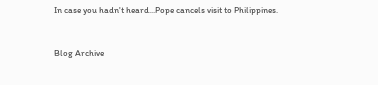In case you hadn't heard...Pope cancels visit to Philippines.


Blog Archive